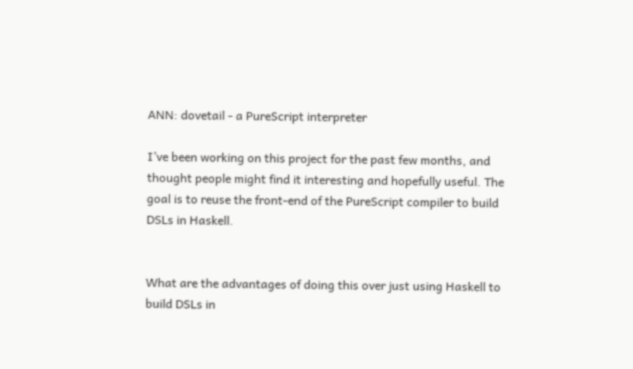ANN: dovetail - a PureScript interpreter

I’ve been working on this project for the past few months, and thought people might find it interesting and hopefully useful. The goal is to reuse the front-end of the PureScript compiler to build DSLs in Haskell.


What are the advantages of doing this over just using Haskell to build DSLs in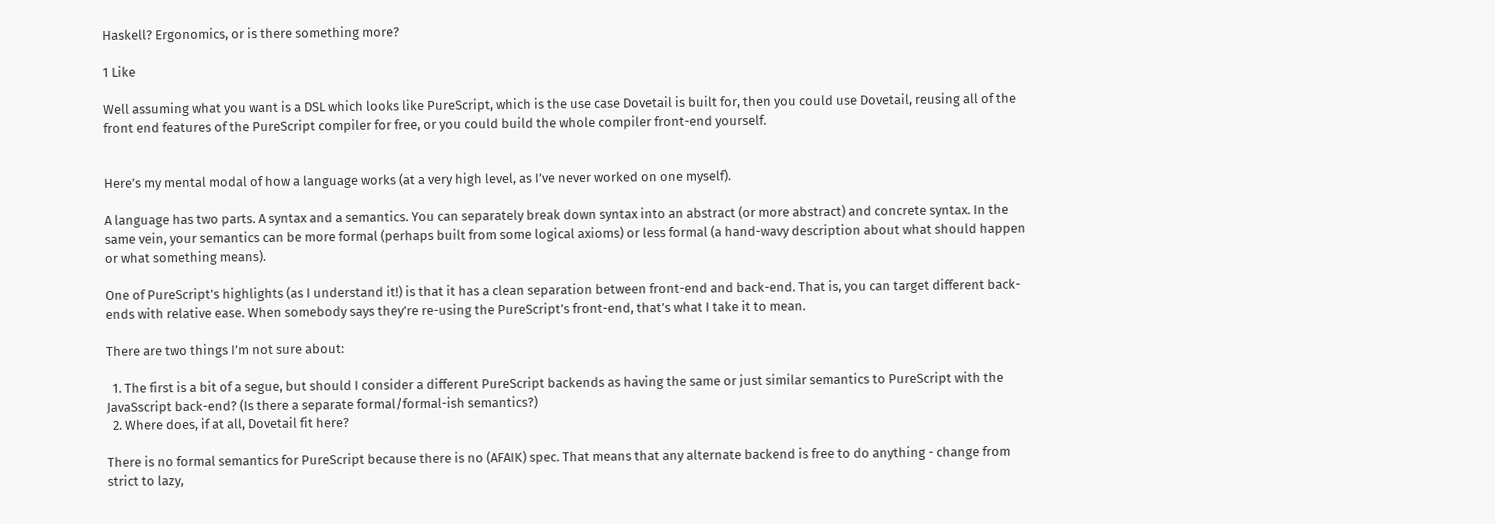Haskell? Ergonomics, or is there something more?

1 Like

Well assuming what you want is a DSL which looks like PureScript, which is the use case Dovetail is built for, then you could use Dovetail, reusing all of the front end features of the PureScript compiler for free, or you could build the whole compiler front-end yourself.


Here’s my mental modal of how a language works (at a very high level, as I’ve never worked on one myself).

A language has two parts. A syntax and a semantics. You can separately break down syntax into an abstract (or more abstract) and concrete syntax. In the same vein, your semantics can be more formal (perhaps built from some logical axioms) or less formal (a hand-wavy description about what should happen or what something means).

One of PureScript’s highlights (as I understand it!) is that it has a clean separation between front-end and back-end. That is, you can target different back-ends with relative ease. When somebody says they’re re-using the PureScript’s front-end, that’s what I take it to mean.

There are two things I’m not sure about:

  1. The first is a bit of a segue, but should I consider a different PureScript backends as having the same or just similar semantics to PureScript with the JavaSscript back-end? (Is there a separate formal/formal-ish semantics?)
  2. Where does, if at all, Dovetail fit here?

There is no formal semantics for PureScript because there is no (AFAIK) spec. That means that any alternate backend is free to do anything - change from strict to lazy,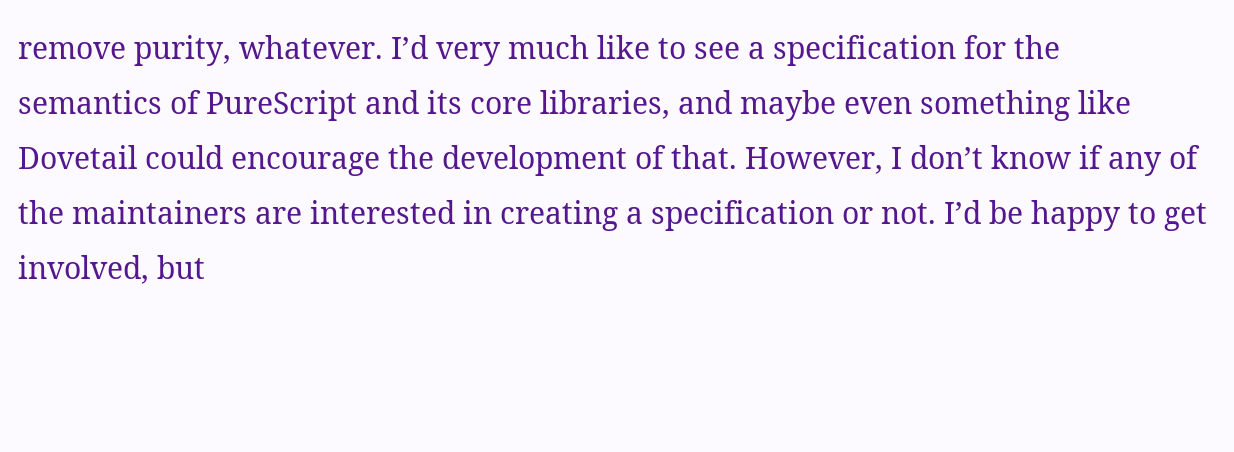remove purity, whatever. I’d very much like to see a specification for the semantics of PureScript and its core libraries, and maybe even something like Dovetail could encourage the development of that. However, I don’t know if any of the maintainers are interested in creating a specification or not. I’d be happy to get involved, but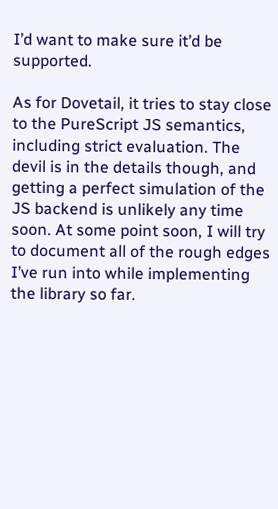I’d want to make sure it’d be supported.

As for Dovetail, it tries to stay close to the PureScript JS semantics, including strict evaluation. The devil is in the details though, and getting a perfect simulation of the JS backend is unlikely any time soon. At some point soon, I will try to document all of the rough edges I’ve run into while implementing the library so far.